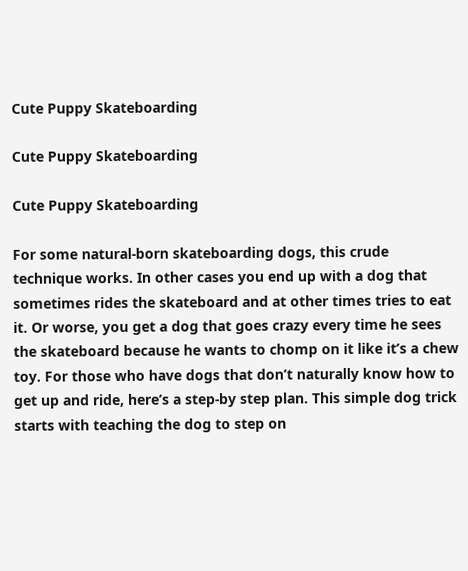Cute Puppy Skateboarding

Cute Puppy Skateboarding

Cute Puppy Skateboarding

For some natural-born skateboarding dogs, this crude technique works. In other cases you end up with a dog that sometimes rides the skateboard and at other times tries to eat it. Or worse, you get a dog that goes crazy every time he sees the skateboard because he wants to chomp on it like it’s a chew toy. For those who have dogs that don’t naturally know how to get up and ride, here’s a step-by step plan. This simple dog trick starts with teaching the dog to step on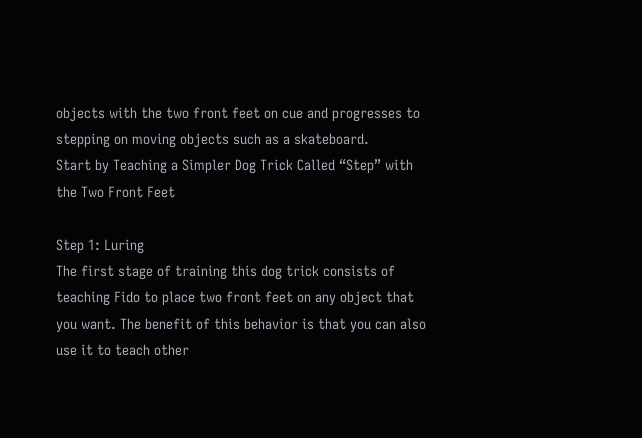objects with the two front feet on cue and progresses to stepping on moving objects such as a skateboard.
Start by Teaching a Simpler Dog Trick Called “Step” with the Two Front Feet

Step 1: Luring
The first stage of training this dog trick consists of teaching Fido to place two front feet on any object that you want. The benefit of this behavior is that you can also use it to teach other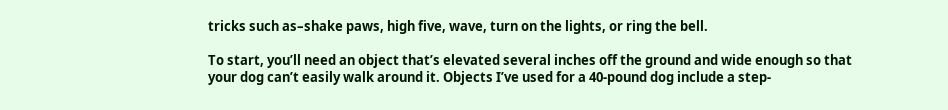tricks such as–shake paws, high five, wave, turn on the lights, or ring the bell.

To start, you’ll need an object that’s elevated several inches off the ground and wide enough so that your dog can’t easily walk around it. Objects I’ve used for a 40-pound dog include a step-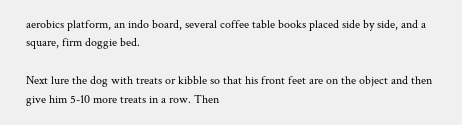aerobics platform, an indo board, several coffee table books placed side by side, and a square, firm doggie bed.

Next lure the dog with treats or kibble so that his front feet are on the object and then give him 5-10 more treats in a row. Then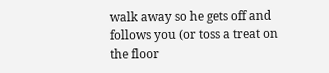walk away so he gets off and follows you (or toss a treat on the floor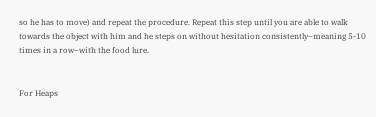so he has to move) and repeat the procedure. Repeat this step until you are able to walk towards the object with him and he steps on without hesitation consistently–meaning 5-10 times in a row–with the food lure.


For Heaps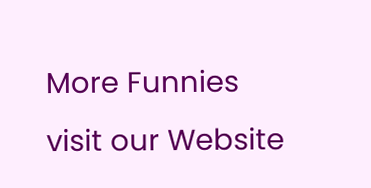More Funnies visit our Website